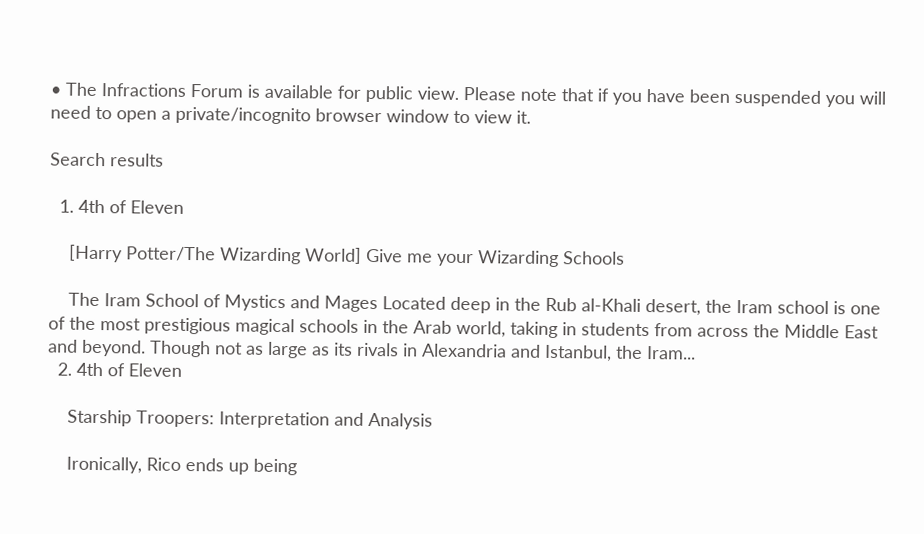• The Infractions Forum is available for public view. Please note that if you have been suspended you will need to open a private/incognito browser window to view it.

Search results

  1. 4th of Eleven

    [Harry Potter/The Wizarding World] Give me your Wizarding Schools

    The Iram School of Mystics and Mages Located deep in the Rub al-Khali desert, the Iram school is one of the most prestigious magical schools in the Arab world, taking in students from across the Middle East and beyond. Though not as large as its rivals in Alexandria and Istanbul, the Iram...
  2. 4th of Eleven

    Starship Troopers: Interpretation and Analysis

    Ironically, Rico ends up being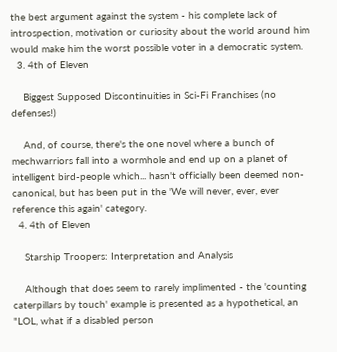the best argument against the system - his complete lack of introspection, motivation or curiosity about the world around him would make him the worst possible voter in a democratic system.
  3. 4th of Eleven

    Biggest Supposed Discontinuities in Sci-Fi Franchises (no defenses!)

    And, of course, there's the one novel where a bunch of mechwarriors fall into a wormhole and end up on a planet of intelligent bird-people which... hasn't officially been deemed non-canonical, but has been put in the 'We will never, ever, ever reference this again' category.
  4. 4th of Eleven

    Starship Troopers: Interpretation and Analysis

    Although that does seem to rarely implimented - the 'counting caterpillars by touch' example is presented as a hypothetical, an "LOL, what if a disabled person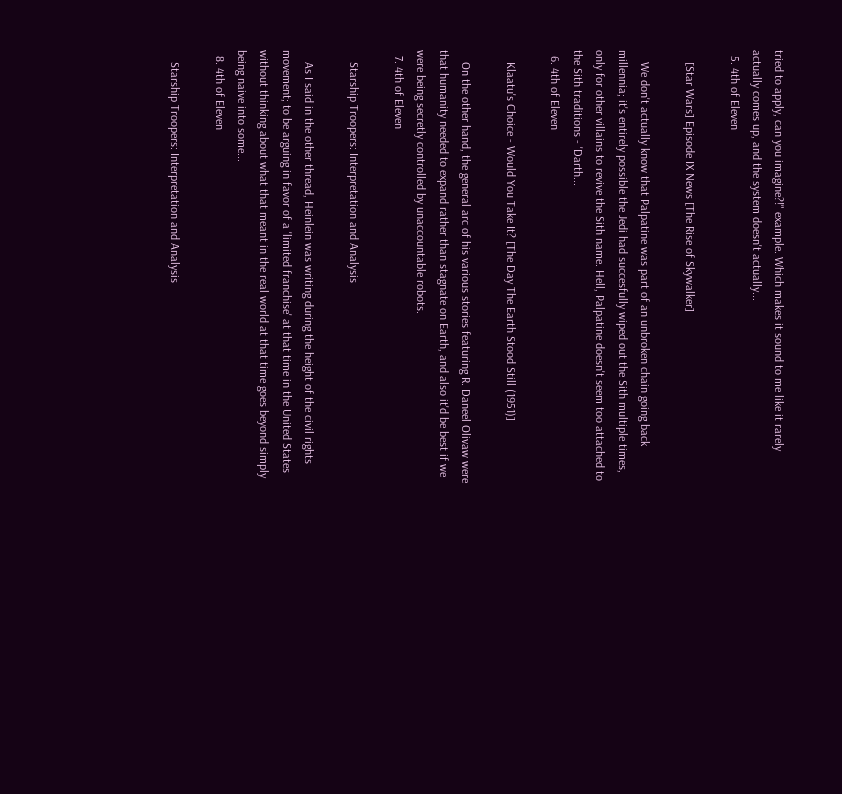tried to apply, can you imagine?!" example. Which makes it sound to me like it rarely actually comes up, and the system doesn't actually...
  5. 4th of Eleven

    [Star Wars] Episode IX News [The Rise of Skywalker]

    We don't actually know that Palpatine was part of an unbroken chain going back millennia; it's entirely possible the Jedi had succesfully wiped out the Sith multiple times, only for other villains to revive the Sith name. Hell, Palpatine doesn't seem too attached to the Sith traditions - 'Darth...
  6. 4th of Eleven

    Klaatu's Choice - Would You Take It? [The Day The Earth Stood Still (1951)]

    On the other hand, the general arc of his various stories featuring R. Daneel Olivaw were that humanity needed to expand rather than stagnate on Earth, and also it'd be best if we were being secretly controlled by unaccountable robots.
  7. 4th of Eleven

    Starship Troopers: Interpretation and Analysis

    As I said in the other thread, Heinlein was writing during the height of the civil rights movement; to be arguing in favor of a 'limited franchise' at that time in the United States without thinking about what that meant in the real world at that time goes beyond simply being naive into some...
  8. 4th of Eleven

    Starship Troopers: Interpretation and Analysis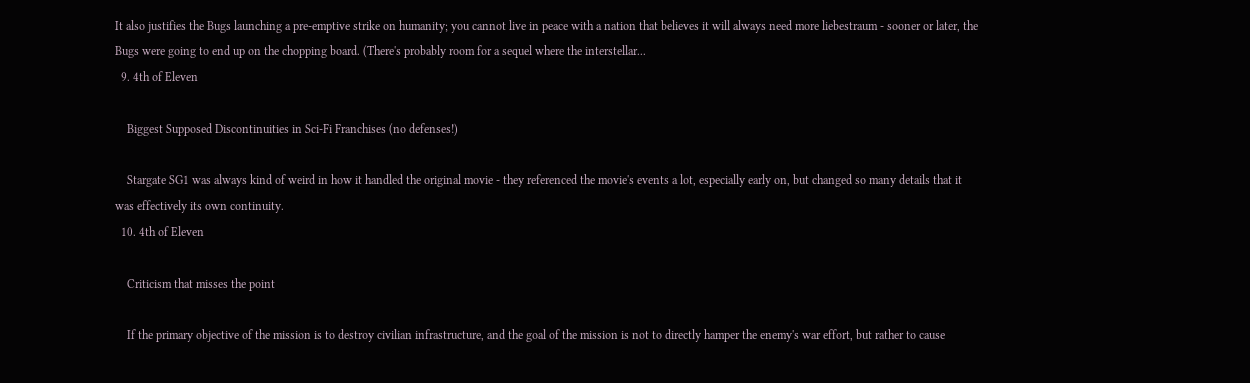It also justifies the Bugs launching a pre-emptive strike on humanity; you cannot live in peace with a nation that believes it will always need more liebestraum - sooner or later, the Bugs were going to end up on the chopping board. (There's probably room for a sequel where the interstellar...
  9. 4th of Eleven

    Biggest Supposed Discontinuities in Sci-Fi Franchises (no defenses!)

    Stargate SG1 was always kind of weird in how it handled the original movie - they referenced the movie's events a lot, especially early on, but changed so many details that it was effectively its own continuity.
  10. 4th of Eleven

    Criticism that misses the point

    If the primary objective of the mission is to destroy civilian infrastructure, and the goal of the mission is not to directly hamper the enemy's war effort, but rather to cause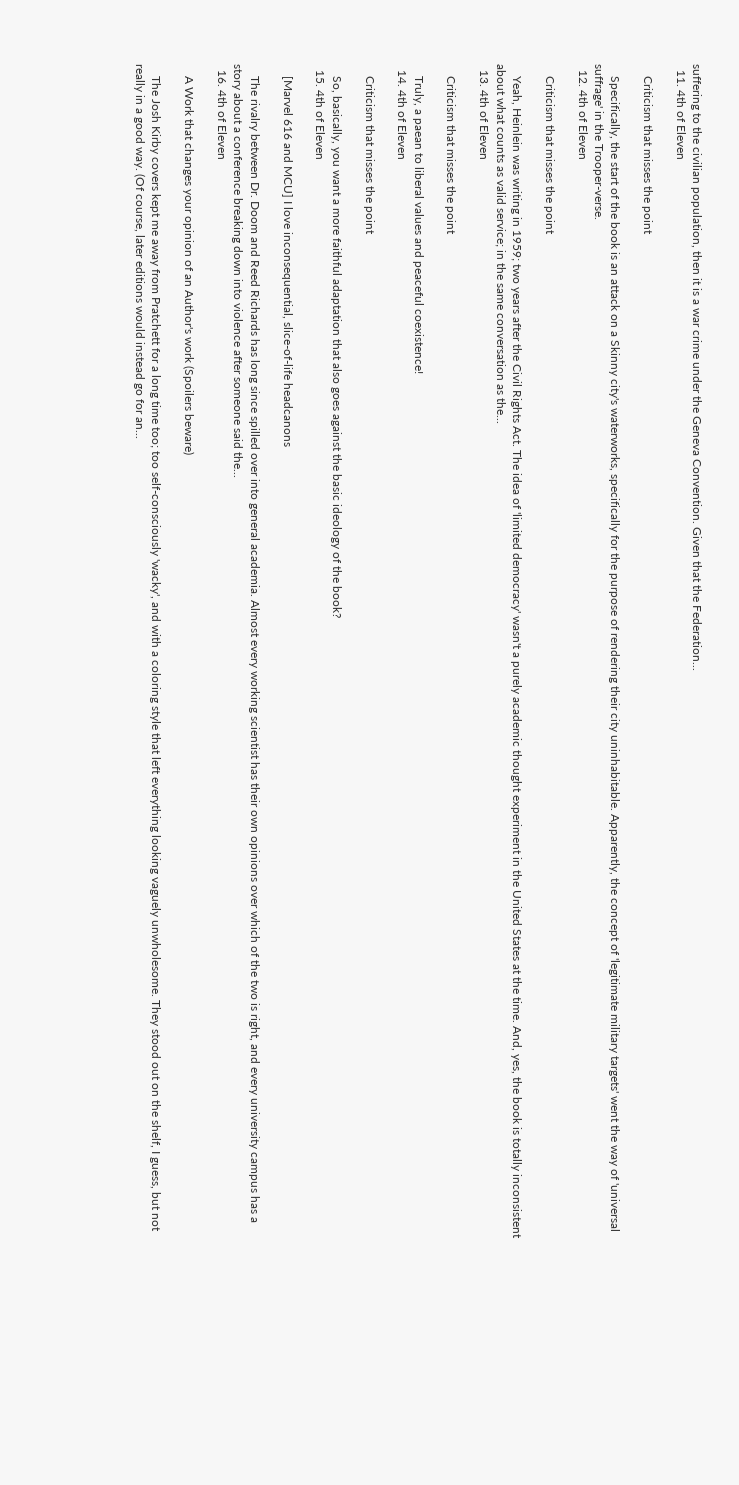suffering to the civilian population, then it is a war crime under the Geneva Convention. Given that the Federation...
  11. 4th of Eleven

    Criticism that misses the point

    Specifically, the start of the book is an attack on a Skinny city's waterworks, specifically for the purpose of rendering their city uninhabitable. Apparently, the concept of 'legitimate military targets' went the way of 'universal suffrage' in the Trooper-verse.
  12. 4th of Eleven

    Criticism that misses the point

    Yeah, Heinlein was writing in 1959; two years after the Civil Rights Act. The idea of 'limited democracy' wasn't a purely academic thought experiment in the United States at the time. And, yes, the book is totally inconsistent about what counts as valid service; in the same conversation as the...
  13. 4th of Eleven

    Criticism that misses the point

    Truly, a paean to liberal values and peaceful coexistence!
  14. 4th of Eleven

    Criticism that misses the point

    So, basically, you want a more faithful adaptation that also goes against the basic ideology of the book?
  15. 4th of Eleven

    [Marvel 616 and MCU] I love inconsequential, slice-of-life headcanons

    The rivalry between Dr. Doom and Reed Richards has long since spilled over into general academia. Almost every working scientist has their own opinions over which of the two is right, and every university campus has a story about a conference breaking down into violence after someone said the...
  16. 4th of Eleven

    A Work that changes your opinion of an Author's work (Spoilers beware)

    The Josh Kirby covers kept me away from Pratchett for a long time too; too self-consciously 'wacky', and with a coloring style that left everything looking vaguely unwholesome. They stood out on the shelf, I guess, but not really in a good way. (Of course, later editions would instead go for an...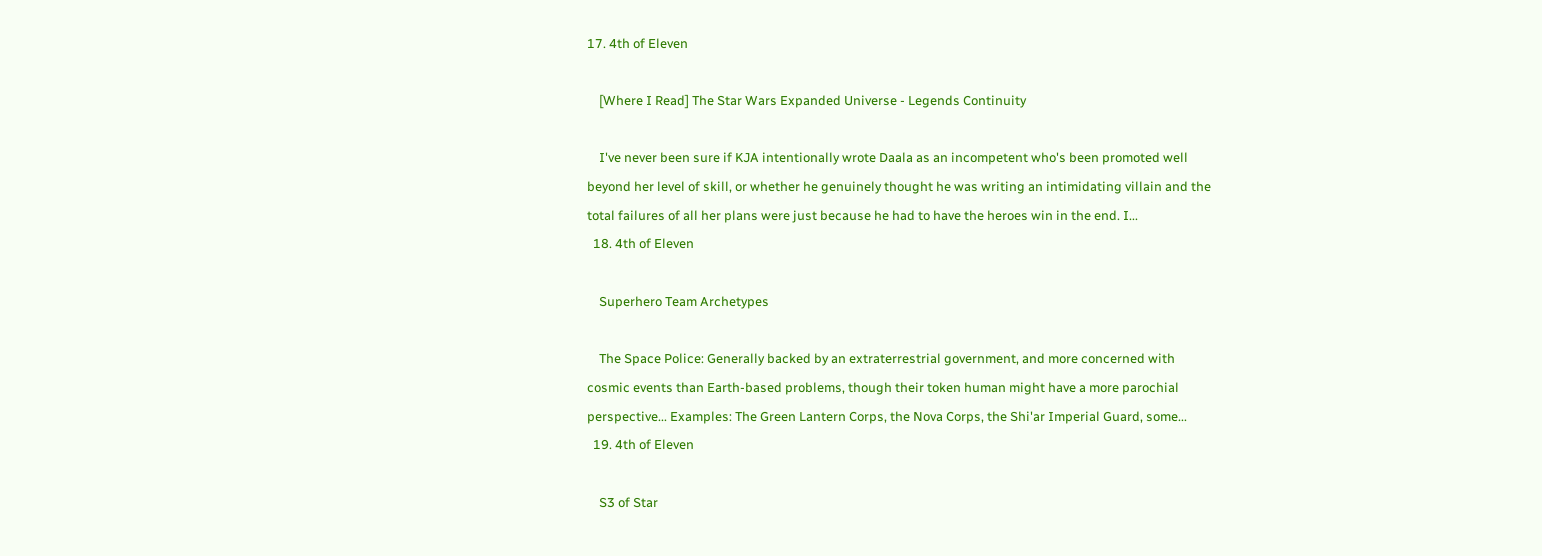17. 4th of Eleven

    [Where I Read] The Star Wars Expanded Universe - Legends Continuity

    I've never been sure if KJA intentionally wrote Daala as an incompetent who's been promoted well beyond her level of skill, or whether he genuinely thought he was writing an intimidating villain and the total failures of all her plans were just because he had to have the heroes win in the end. I...
  18. 4th of Eleven

    Superhero Team Archetypes

    The Space Police: Generally backed by an extraterrestrial government, and more concerned with cosmic events than Earth-based problems, though their token human might have a more parochial perspective... Examples: The Green Lantern Corps, the Nova Corps, the Shi'ar Imperial Guard, some...
  19. 4th of Eleven

    S3 of Star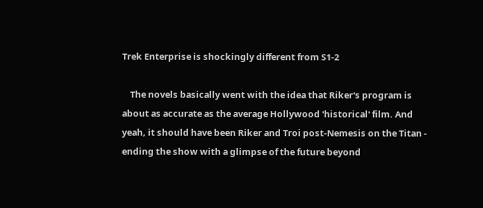Trek Enterprise is shockingly different from S1-2

    The novels basically went with the idea that Riker's program is about as accurate as the average Hollywood 'historical' film. And yeah, it should have been Riker and Troi post-Nemesis on the Titan - ending the show with a glimpse of the future beyond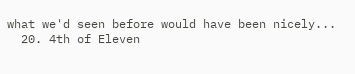what we'd seen before would have been nicely...
  20. 4th of Eleven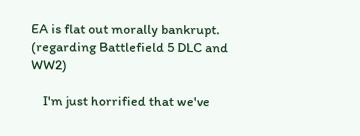EA is flat out morally bankrupt. (regarding Battlefield 5 DLC and WW2)

    I'm just horrified that we've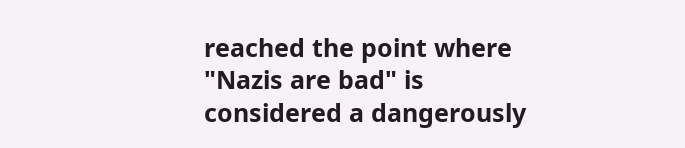reached the point where "Nazis are bad" is considered a dangerously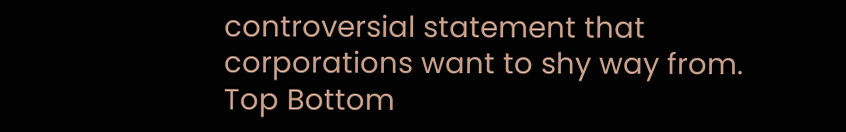controversial statement that corporations want to shy way from.
Top Bottom